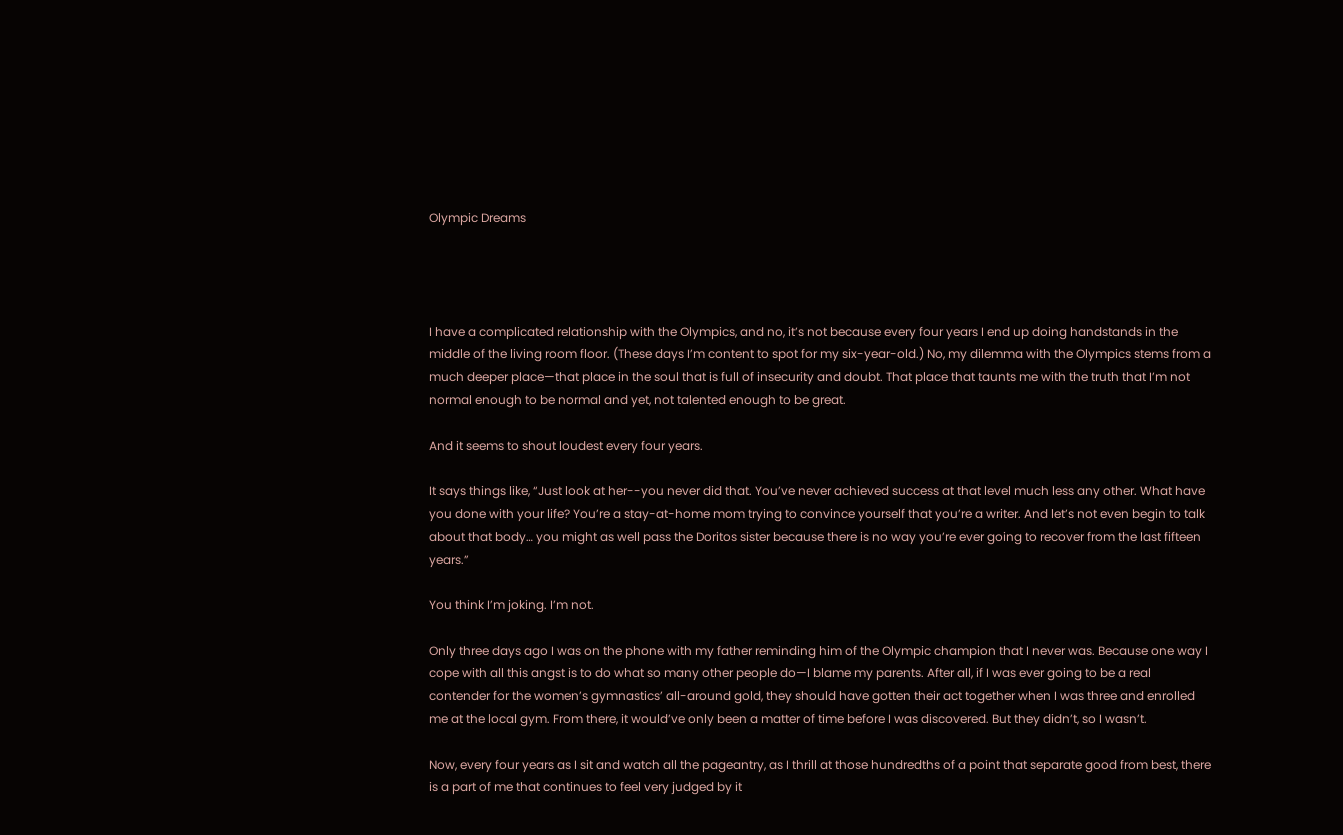Olympic Dreams




I have a complicated relationship with the Olympics, and no, it’s not because every four years I end up doing handstands in the middle of the living room floor. (These days I’m content to spot for my six-year-old.) No, my dilemma with the Olympics stems from a much deeper place—that place in the soul that is full of insecurity and doubt. That place that taunts me with the truth that I’m not normal enough to be normal and yet, not talented enough to be great.

And it seems to shout loudest every four years.

It says things like, “Just look at her--you never did that. You’ve never achieved success at that level much less any other. What have you done with your life? You’re a stay-at-home mom trying to convince yourself that you’re a writer. And let’s not even begin to talk about that body… you might as well pass the Doritos sister because there is no way you’re ever going to recover from the last fifteen years.”

You think I’m joking. I’m not.

Only three days ago I was on the phone with my father reminding him of the Olympic champion that I never was. Because one way I cope with all this angst is to do what so many other people do—I blame my parents. After all, if I was ever going to be a real contender for the women’s gymnastics’ all-around gold, they should have gotten their act together when I was three and enrolled me at the local gym. From there, it would’ve only been a matter of time before I was discovered. But they didn’t, so I wasn’t.

Now, every four years as I sit and watch all the pageantry, as I thrill at those hundredths of a point that separate good from best, there is a part of me that continues to feel very judged by it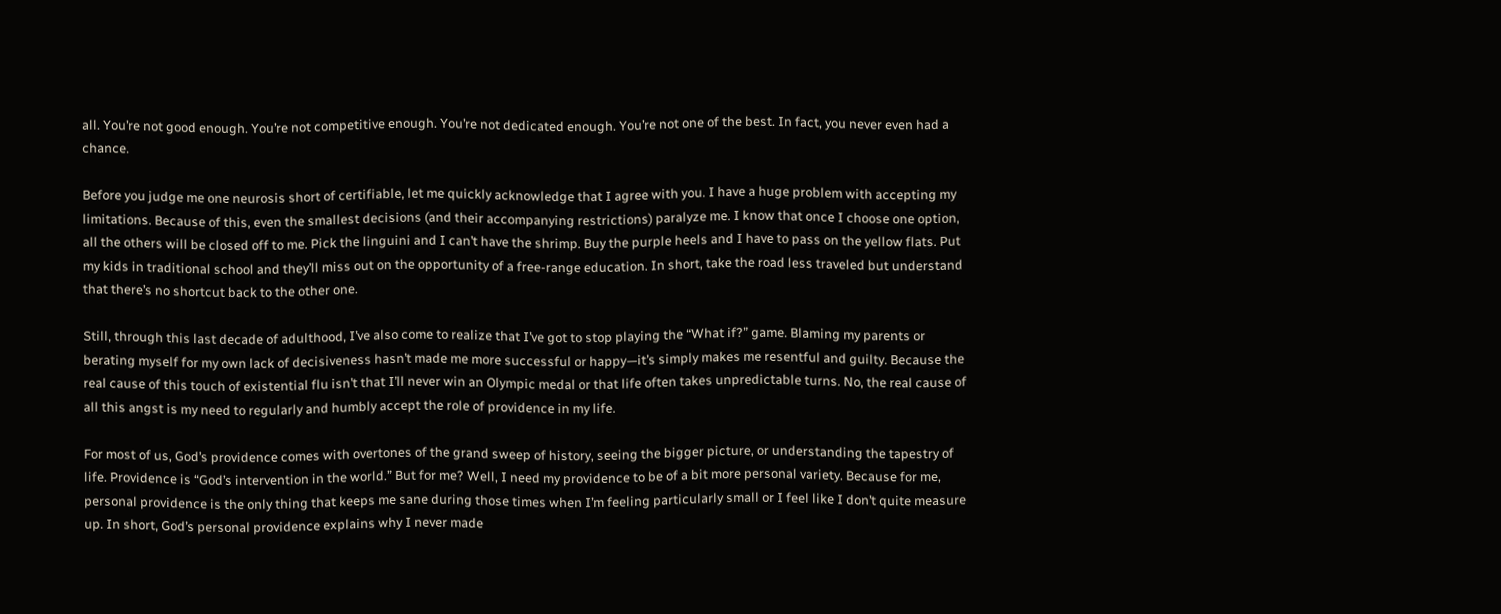all. You’re not good enough. You’re not competitive enough. You’re not dedicated enough. You’re not one of the best. In fact, you never even had a chance.

Before you judge me one neurosis short of certifiable, let me quickly acknowledge that I agree with you. I have a huge problem with accepting my limitations. Because of this, even the smallest decisions (and their accompanying restrictions) paralyze me. I know that once I choose one option, all the others will be closed off to me. Pick the linguini and I can’t have the shrimp. Buy the purple heels and I have to pass on the yellow flats. Put my kids in traditional school and they’ll miss out on the opportunity of a free-range education. In short, take the road less traveled but understand that there’s no shortcut back to the other one.

Still, through this last decade of adulthood, I’ve also come to realize that I’ve got to stop playing the “What if?” game. Blaming my parents or berating myself for my own lack of decisiveness hasn’t made me more successful or happy—it’s simply makes me resentful and guilty. Because the real cause of this touch of existential flu isn’t that I’ll never win an Olympic medal or that life often takes unpredictable turns. No, the real cause of all this angst is my need to regularly and humbly accept the role of providence in my life.

For most of us, God’s providence comes with overtones of the grand sweep of history, seeing the bigger picture, or understanding the tapestry of life. Providence is “God’s intervention in the world.” But for me? Well, I need my providence to be of a bit more personal variety. Because for me, personal providence is the only thing that keeps me sane during those times when I’m feeling particularly small or I feel like I don’t quite measure up. In short, God’s personal providence explains why I never made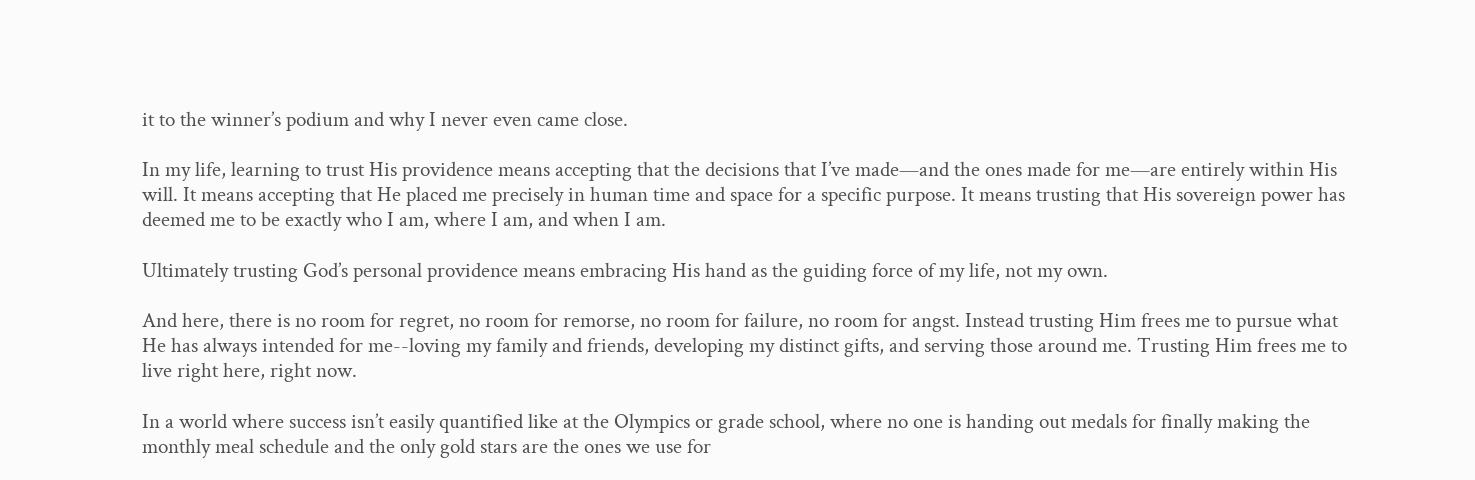it to the winner’s podium and why I never even came close.

In my life, learning to trust His providence means accepting that the decisions that I’ve made—and the ones made for me—are entirely within His will. It means accepting that He placed me precisely in human time and space for a specific purpose. It means trusting that His sovereign power has deemed me to be exactly who I am, where I am, and when I am.

Ultimately trusting God’s personal providence means embracing His hand as the guiding force of my life, not my own.

And here, there is no room for regret, no room for remorse, no room for failure, no room for angst. Instead trusting Him frees me to pursue what He has always intended for me--loving my family and friends, developing my distinct gifts, and serving those around me. Trusting Him frees me to live right here, right now.

In a world where success isn’t easily quantified like at the Olympics or grade school, where no one is handing out medals for finally making the monthly meal schedule and the only gold stars are the ones we use for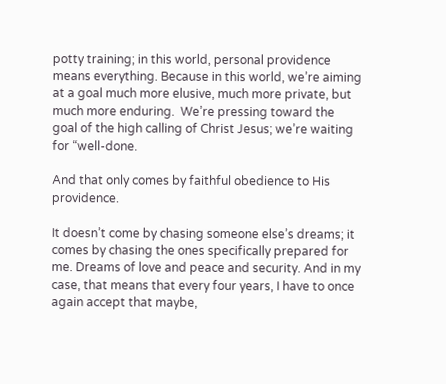potty training; in this world, personal providence means everything. Because in this world, we’re aiming at a goal much more elusive, much more private, but much more enduring.  We’re pressing toward the goal of the high calling of Christ Jesus; we’re waiting for “well-done.

And that only comes by faithful obedience to His providence.

It doesn’t come by chasing someone else’s dreams; it comes by chasing the ones specifically prepared for me. Dreams of love and peace and security. And in my case, that means that every four years, I have to once again accept that maybe,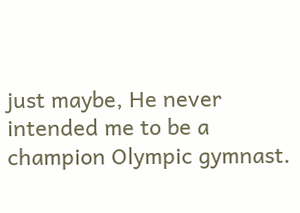just maybe, He never intended me to be a champion Olympic gymnast.